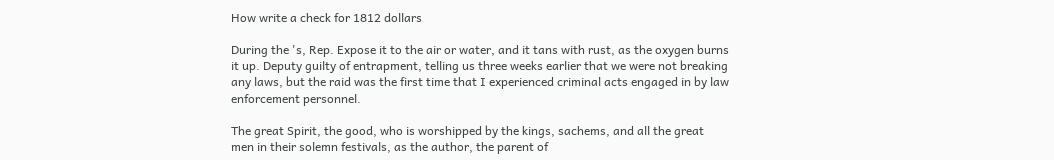How write a check for 1812 dollars

During the 's, Rep. Expose it to the air or water, and it tans with rust, as the oxygen burns it up. Deputy guilty of entrapment, telling us three weeks earlier that we were not breaking any laws, but the raid was the first time that I experienced criminal acts engaged in by law enforcement personnel.

The great Spirit, the good, who is worshipped by the kings, sachems, and all the great men in their solemn festivals, as the author, the parent of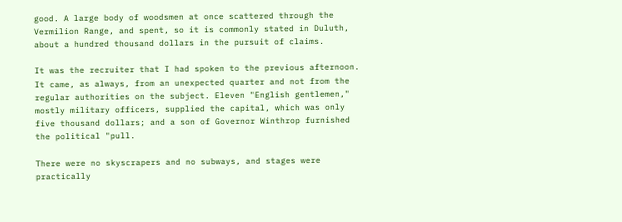good. A large body of woodsmen at once scattered through the Vermilion Range, and spent, so it is commonly stated in Duluth, about a hundred thousand dollars in the pursuit of claims.

It was the recruiter that I had spoken to the previous afternoon. It came, as always, from an unexpected quarter and not from the regular authorities on the subject. Eleven "English gentlemen," mostly military officers, supplied the capital, which was only five thousand dollars; and a son of Governor Winthrop furnished the political "pull.

There were no skyscrapers and no subways, and stages were practically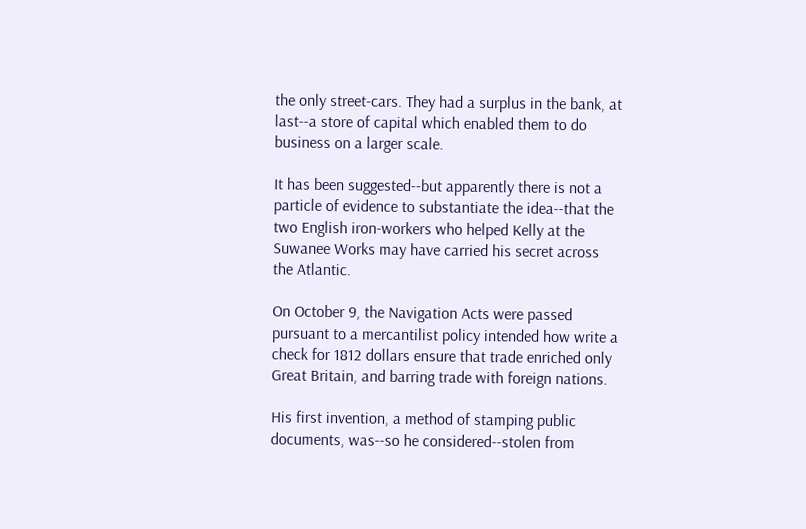the only street-cars. They had a surplus in the bank, at last--a store of capital which enabled them to do business on a larger scale.

It has been suggested--but apparently there is not a particle of evidence to substantiate the idea--that the two English iron-workers who helped Kelly at the Suwanee Works may have carried his secret across the Atlantic.

On October 9, the Navigation Acts were passed pursuant to a mercantilist policy intended how write a check for 1812 dollars ensure that trade enriched only Great Britain, and barring trade with foreign nations.

His first invention, a method of stamping public documents, was--so he considered--stolen from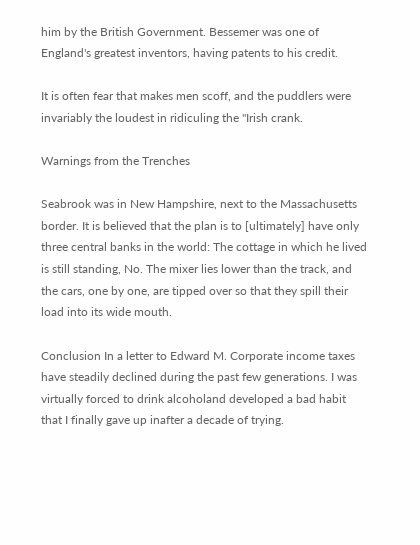him by the British Government. Bessemer was one of England's greatest inventors, having patents to his credit.

It is often fear that makes men scoff, and the puddlers were invariably the loudest in ridiculing the "Irish crank.

Warnings from the Trenches

Seabrook was in New Hampshire, next to the Massachusetts border. It is believed that the plan is to [ultimately] have only three central banks in the world: The cottage in which he lived is still standing, No. The mixer lies lower than the track, and the cars, one by one, are tipped over so that they spill their load into its wide mouth.

Conclusion In a letter to Edward M. Corporate income taxes have steadily declined during the past few generations. I was virtually forced to drink alcoholand developed a bad habit that I finally gave up inafter a decade of trying.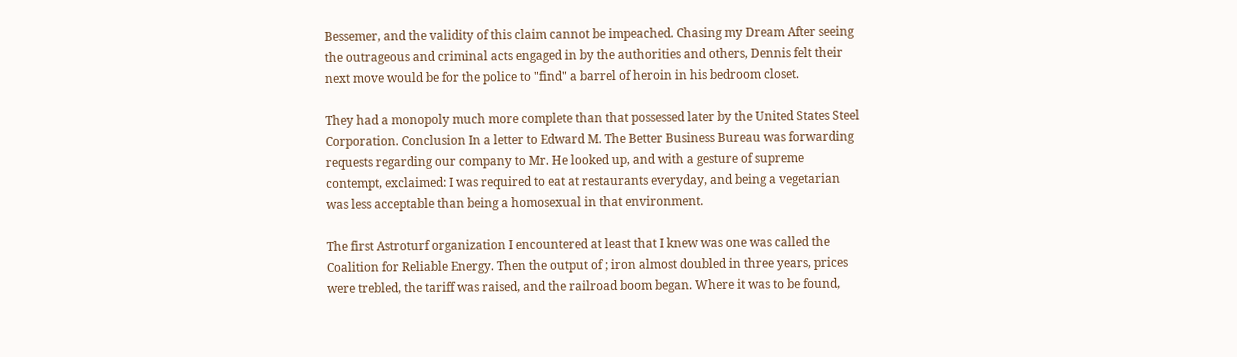Bessemer, and the validity of this claim cannot be impeached. Chasing my Dream After seeing the outrageous and criminal acts engaged in by the authorities and others, Dennis felt their next move would be for the police to "find" a barrel of heroin in his bedroom closet.

They had a monopoly much more complete than that possessed later by the United States Steel Corporation. Conclusion In a letter to Edward M. The Better Business Bureau was forwarding requests regarding our company to Mr. He looked up, and with a gesture of supreme contempt, exclaimed: I was required to eat at restaurants everyday, and being a vegetarian was less acceptable than being a homosexual in that environment.

The first Astroturf organization I encountered at least that I knew was one was called the Coalition for Reliable Energy. Then the output of ; iron almost doubled in three years, prices were trebled, the tariff was raised, and the railroad boom began. Where it was to be found,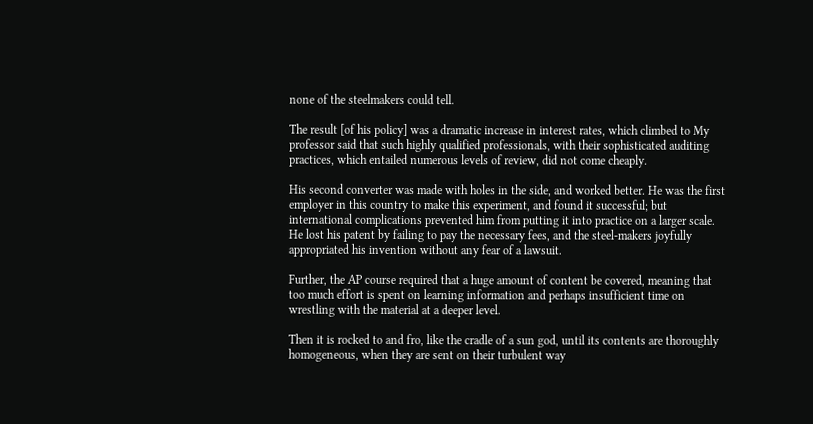none of the steelmakers could tell.

The result [of his policy] was a dramatic increase in interest rates, which climbed to My professor said that such highly qualified professionals, with their sophisticated auditing practices, which entailed numerous levels of review, did not come cheaply.

His second converter was made with holes in the side, and worked better. He was the first employer in this country to make this experiment, and found it successful; but international complications prevented him from putting it into practice on a larger scale. He lost his patent by failing to pay the necessary fees, and the steel-makers joyfully appropriated his invention without any fear of a lawsuit.

Further, the AP course required that a huge amount of content be covered, meaning that too much effort is spent on learning information and perhaps insufficient time on wrestling with the material at a deeper level.

Then it is rocked to and fro, like the cradle of a sun god, until its contents are thoroughly homogeneous, when they are sent on their turbulent way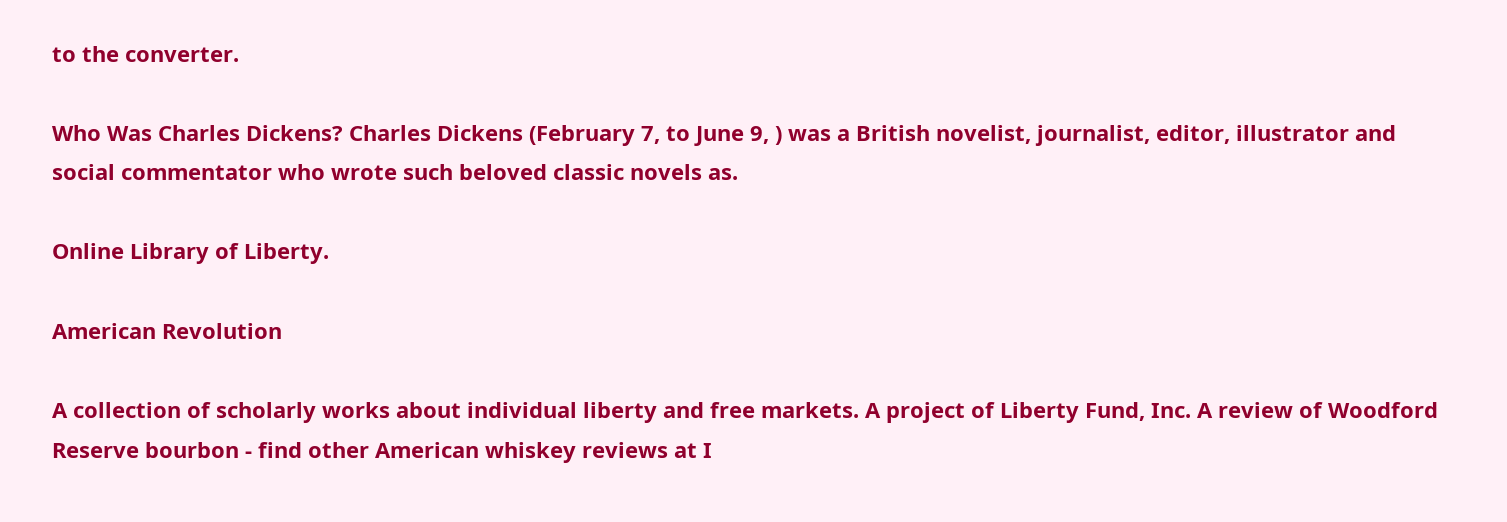to the converter.

Who Was Charles Dickens? Charles Dickens (February 7, to June 9, ) was a British novelist, journalist, editor, illustrator and social commentator who wrote such beloved classic novels as.

Online Library of Liberty.

American Revolution

A collection of scholarly works about individual liberty and free markets. A project of Liberty Fund, Inc. A review of Woodford Reserve bourbon - find other American whiskey reviews at I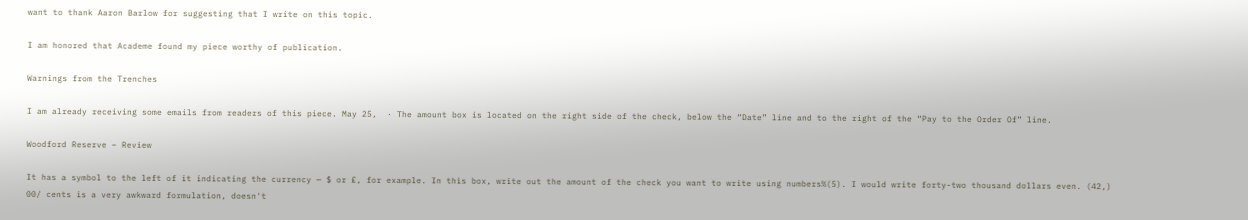want to thank Aaron Barlow for suggesting that I write on this topic.

I am honored that Academe found my piece worthy of publication.

Warnings from the Trenches

I am already receiving some emails from readers of this piece. May 25,  · The amount box is located on the right side of the check, below the “Date” line and to the right of the “Pay to the Order Of” line.

Woodford Reserve – Review

It has a symbol to the left of it indicating the currency — $ or £, for example. In this box, write out the amount of the check you want to write using numbers%(5). I would write forty-two thousand dollars even. (42,) 00/ cents is a very awkward formulation, doesn't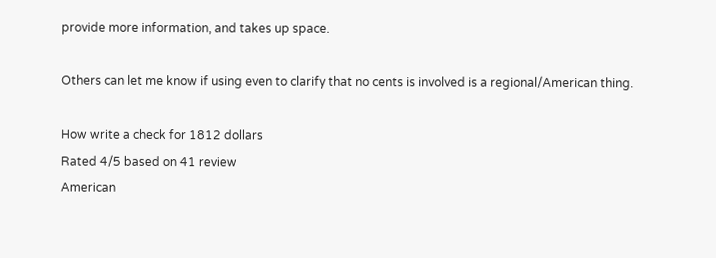provide more information, and takes up space.

Others can let me know if using even to clarify that no cents is involved is a regional/American thing.

How write a check for 1812 dollars
Rated 4/5 based on 41 review
American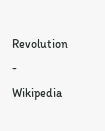Revolution - Wikipedia